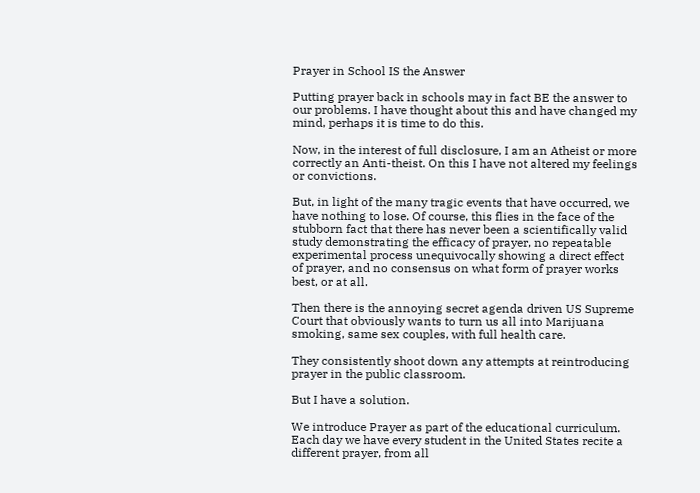Prayer in School IS the Answer

Putting prayer back in schools may in fact BE the answer to our problems. I have thought about this and have changed my mind, perhaps it is time to do this.

Now, in the interest of full disclosure, I am an Atheist or more correctly an Anti-theist. On this I have not altered my feelings or convictions.

But, in light of the many tragic events that have occurred, we have nothing to lose. Of course, this flies in the face of the stubborn fact that there has never been a scientifically valid study demonstrating the efficacy of prayer, no repeatable experimental process unequivocally showing a direct effect of prayer, and no consensus on what form of prayer works best, or at all.

Then there is the annoying secret agenda driven US Supreme Court that obviously wants to turn us all into Marijuana smoking, same sex couples, with full health care.

They consistently shoot down any attempts at reintroducing prayer in the public classroom.

But I have a solution.

We introduce Prayer as part of the educational curriculum. Each day we have every student in the United States recite a different prayer, from all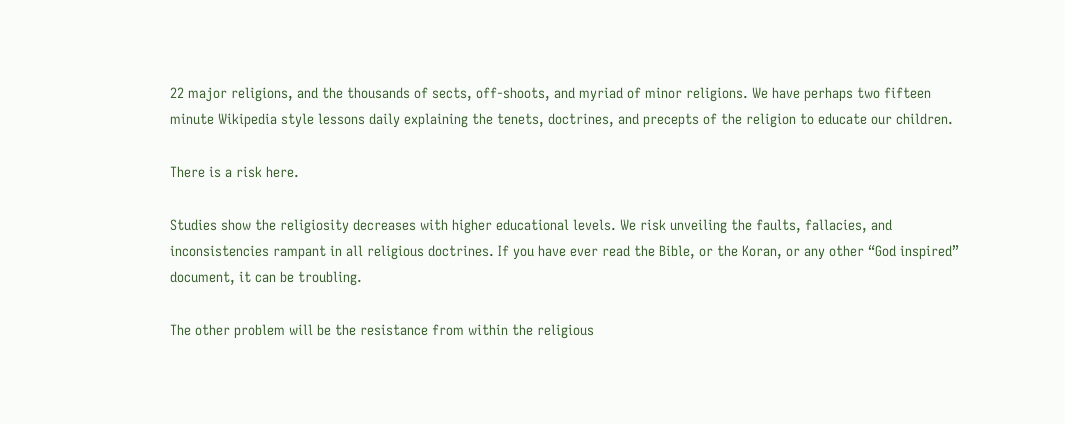22 major religions, and the thousands of sects, off-shoots, and myriad of minor religions. We have perhaps two fifteen minute Wikipedia style lessons daily explaining the tenets, doctrines, and precepts of the religion to educate our children.

There is a risk here.

Studies show the religiosity decreases with higher educational levels. We risk unveiling the faults, fallacies, and inconsistencies rampant in all religious doctrines. If you have ever read the Bible, or the Koran, or any other “God inspired” document, it can be troubling.

The other problem will be the resistance from within the religious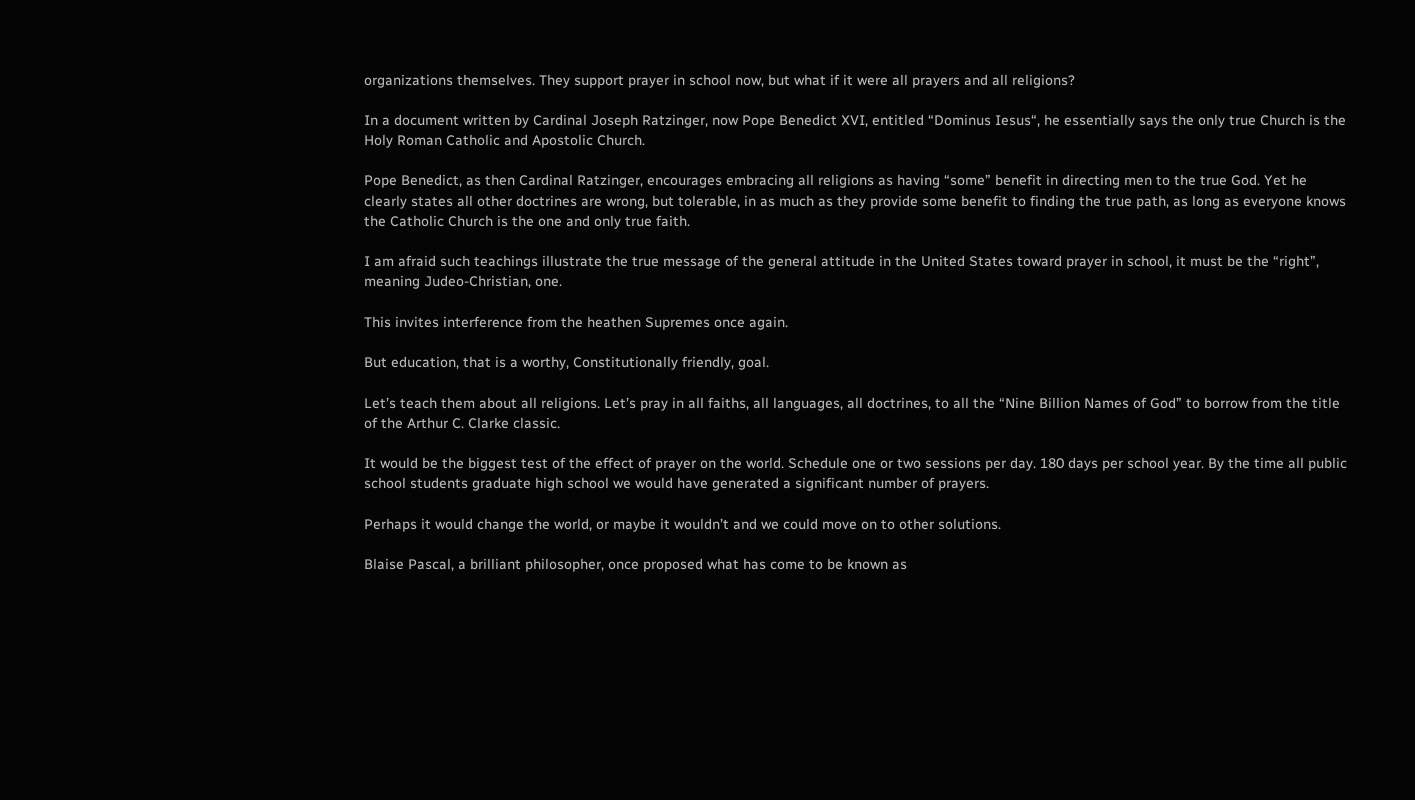organizations themselves. They support prayer in school now, but what if it were all prayers and all religions?

In a document written by Cardinal Joseph Ratzinger, now Pope Benedict XVI, entitled “Dominus Iesus“, he essentially says the only true Church is the Holy Roman Catholic and Apostolic Church.

Pope Benedict, as then Cardinal Ratzinger, encourages embracing all religions as having “some” benefit in directing men to the true God. Yet he clearly states all other doctrines are wrong, but tolerable, in as much as they provide some benefit to finding the true path, as long as everyone knows the Catholic Church is the one and only true faith.

I am afraid such teachings illustrate the true message of the general attitude in the United States toward prayer in school, it must be the “right”, meaning Judeo-Christian, one.

This invites interference from the heathen Supremes once again.

But education, that is a worthy, Constitutionally friendly, goal.

Let’s teach them about all religions. Let’s pray in all faiths, all languages, all doctrines, to all the “Nine Billion Names of God” to borrow from the title of the Arthur C. Clarke classic.

It would be the biggest test of the effect of prayer on the world. Schedule one or two sessions per day. 180 days per school year. By the time all public school students graduate high school we would have generated a significant number of prayers.

Perhaps it would change the world, or maybe it wouldn’t and we could move on to other solutions.

Blaise Pascal, a brilliant philosopher, once proposed what has come to be known as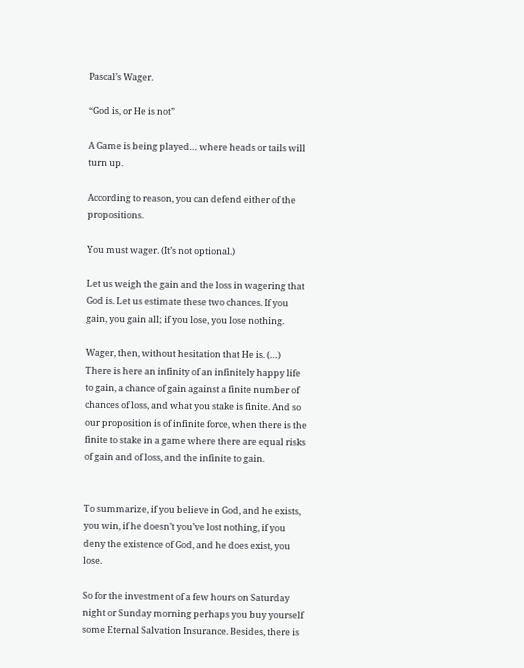Pascal’s Wager.

“God is, or He is not”

A Game is being played… where heads or tails will turn up.

According to reason, you can defend either of the propositions.

You must wager. (It’s not optional.)

Let us weigh the gain and the loss in wagering that God is. Let us estimate these two chances. If you gain, you gain all; if you lose, you lose nothing.

Wager, then, without hesitation that He is. (…) There is here an infinity of an infinitely happy life to gain, a chance of gain against a finite number of chances of loss, and what you stake is finite. And so our proposition is of infinite force, when there is the finite to stake in a game where there are equal risks of gain and of loss, and the infinite to gain.


To summarize, if you believe in God, and he exists, you win, if he doesn’t you’ve lost nothing, if you deny the existence of God, and he does exist, you lose.

So for the investment of a few hours on Saturday night or Sunday morning perhaps you buy yourself some Eternal Salvation Insurance. Besides, there is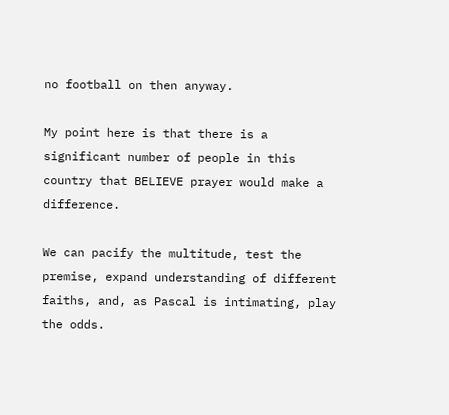no football on then anyway.

My point here is that there is a significant number of people in this country that BELIEVE prayer would make a difference.

We can pacify the multitude, test the premise, expand understanding of different faiths, and, as Pascal is intimating, play the odds.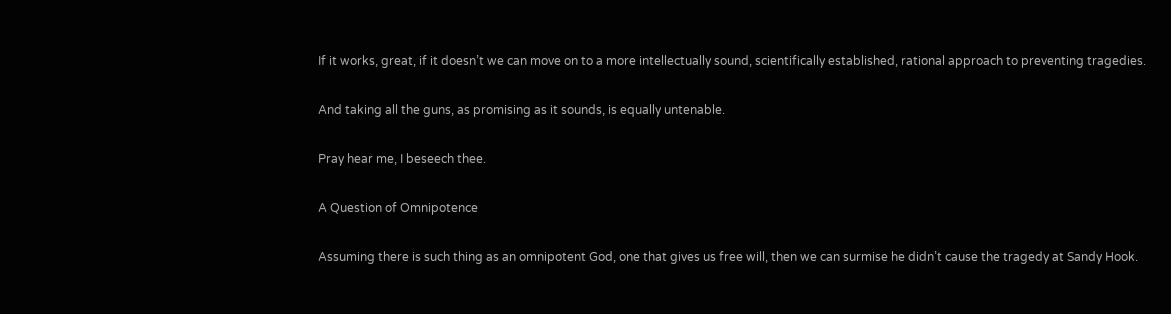If it works, great, if it doesn’t we can move on to a more intellectually sound, scientifically established, rational approach to preventing tragedies.

And taking all the guns, as promising as it sounds, is equally untenable.

Pray hear me, I beseech thee.

A Question of Omnipotence

Assuming there is such thing as an omnipotent God, one that gives us free will, then we can surmise he didn’t cause the tragedy at Sandy Hook.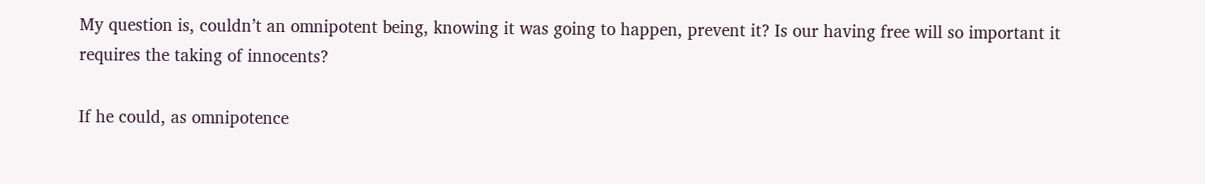My question is, couldn’t an omnipotent being, knowing it was going to happen, prevent it? Is our having free will so important it requires the taking of innocents?

If he could, as omnipotence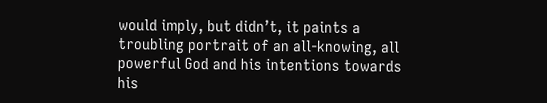would imply, but didn’t, it paints a troubling portrait of an all-knowing, all powerful God and his intentions towards his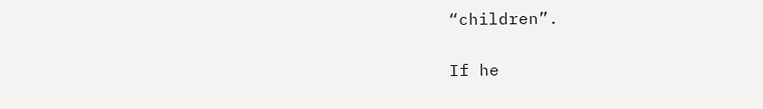“children”.

If he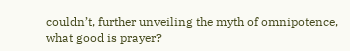couldn’t, further unveiling the myth of omnipotence, what good is prayer?